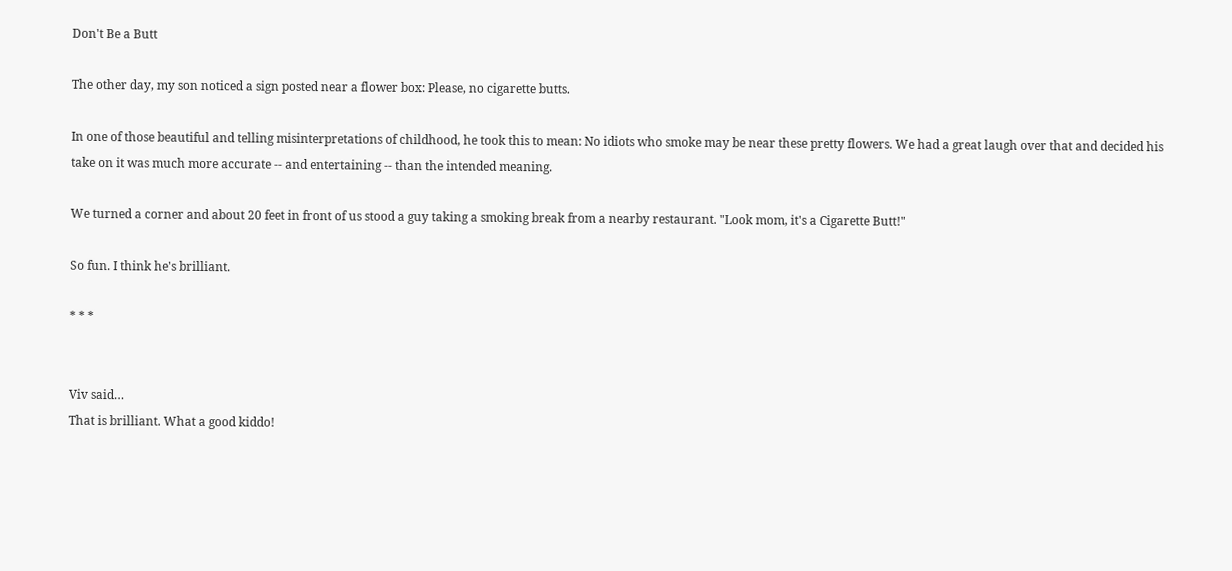Don't Be a Butt

The other day, my son noticed a sign posted near a flower box: Please, no cigarette butts.

In one of those beautiful and telling misinterpretations of childhood, he took this to mean: No idiots who smoke may be near these pretty flowers. We had a great laugh over that and decided his take on it was much more accurate -- and entertaining -- than the intended meaning.

We turned a corner and about 20 feet in front of us stood a guy taking a smoking break from a nearby restaurant. "Look mom, it's a Cigarette Butt!"

So fun. I think he's brilliant.

* * *


Viv said…
That is brilliant. What a good kiddo!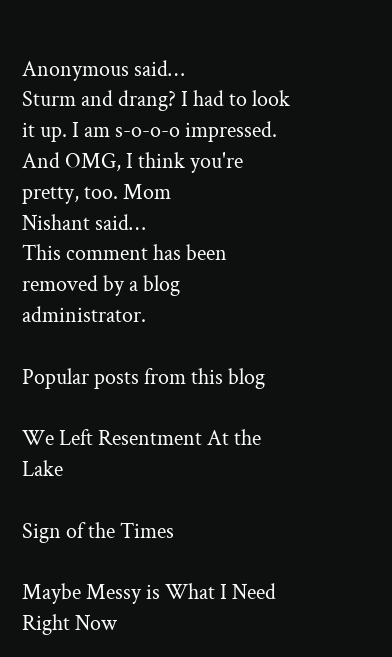Anonymous said…
Sturm and drang? I had to look it up. I am s-o-o-o impressed. And OMG, I think you're pretty, too. Mom
Nishant said…
This comment has been removed by a blog administrator.

Popular posts from this blog

We Left Resentment At the Lake

Sign of the Times

Maybe Messy is What I Need Right Now